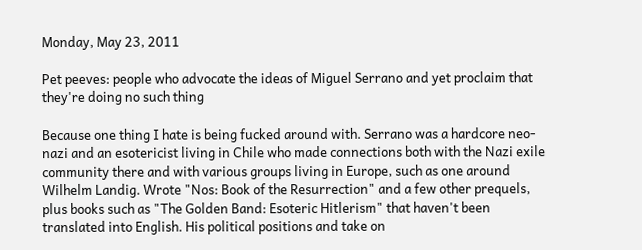Monday, May 23, 2011

Pet peeves: people who advocate the ideas of Miguel Serrano and yet proclaim that they're doing no such thing

Because one thing I hate is being fucked around with. Serrano was a hardcore neo-nazi and an esotericist living in Chile who made connections both with the Nazi exile community there and with various groups living in Europe, such as one around Wilhelm Landig. Wrote "Nos: Book of the Resurrection" and a few other prequels, plus books such as "The Golden Band: Esoteric Hitlerism" that haven't been translated into English. His political positions and take on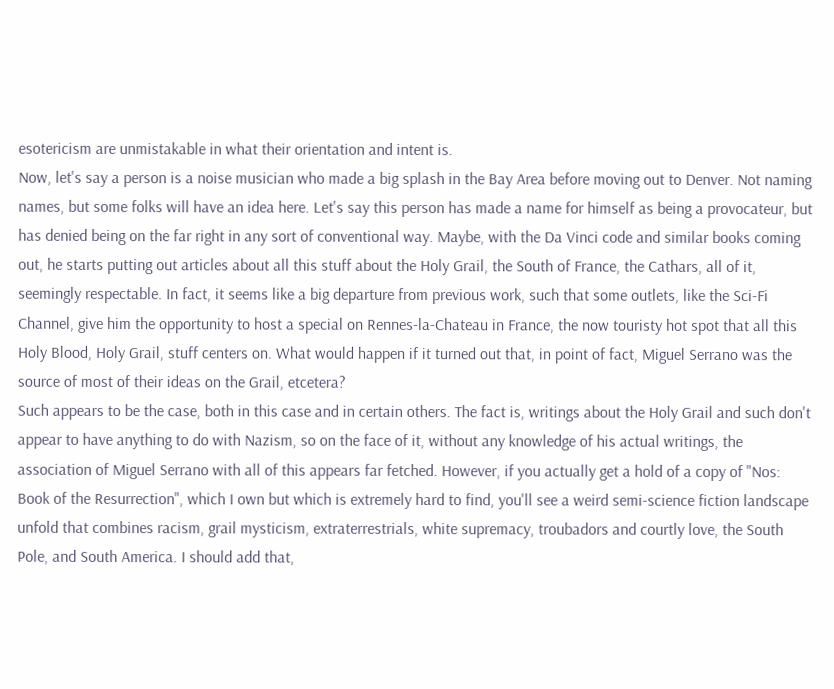esotericism are unmistakable in what their orientation and intent is.
Now, let's say a person is a noise musician who made a big splash in the Bay Area before moving out to Denver. Not naming names, but some folks will have an idea here. Let's say this person has made a name for himself as being a provocateur, but has denied being on the far right in any sort of conventional way. Maybe, with the Da Vinci code and similar books coming out, he starts putting out articles about all this stuff about the Holy Grail, the South of France, the Cathars, all of it, seemingly respectable. In fact, it seems like a big departure from previous work, such that some outlets, like the Sci-Fi Channel, give him the opportunity to host a special on Rennes-la-Chateau in France, the now touristy hot spot that all this Holy Blood, Holy Grail, stuff centers on. What would happen if it turned out that, in point of fact, Miguel Serrano was the source of most of their ideas on the Grail, etcetera?
Such appears to be the case, both in this case and in certain others. The fact is, writings about the Holy Grail and such don't appear to have anything to do with Nazism, so on the face of it, without any knowledge of his actual writings, the association of Miguel Serrano with all of this appears far fetched. However, if you actually get a hold of a copy of "Nos: Book of the Resurrection", which I own but which is extremely hard to find, you'll see a weird semi-science fiction landscape unfold that combines racism, grail mysticism, extraterrestrials, white supremacy, troubadors and courtly love, the South Pole, and South America. I should add that,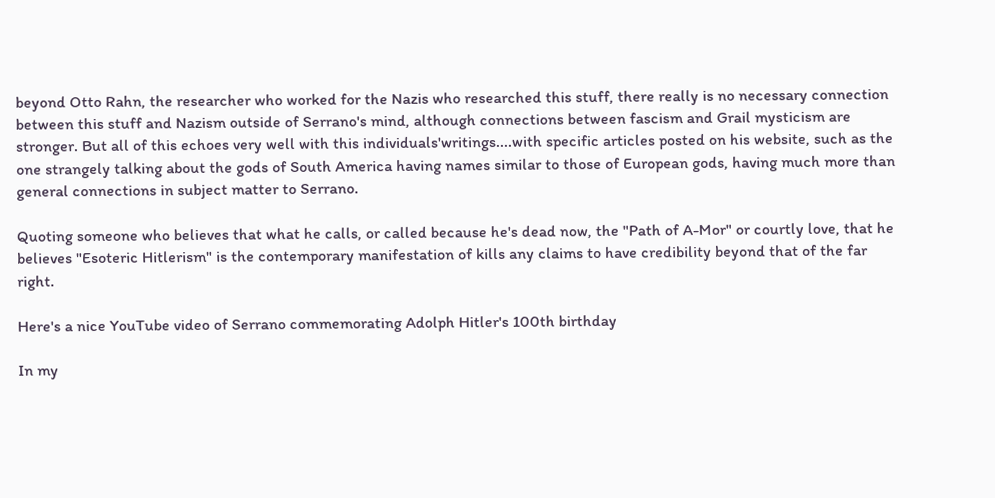beyond Otto Rahn, the researcher who worked for the Nazis who researched this stuff, there really is no necessary connection between this stuff and Nazism outside of Serrano's mind, although connections between fascism and Grail mysticism are stronger. But all of this echoes very well with this individuals'writings....with specific articles posted on his website, such as the one strangely talking about the gods of South America having names similar to those of European gods, having much more than general connections in subject matter to Serrano.

Quoting someone who believes that what he calls, or called because he's dead now, the "Path of A-Mor" or courtly love, that he believes "Esoteric Hitlerism" is the contemporary manifestation of kills any claims to have credibility beyond that of the far right.

Here's a nice YouTube video of Serrano commemorating Adolph Hitler's 100th birthday

In my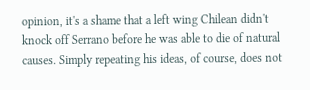opinion, it's a shame that a left wing Chilean didn't knock off Serrano before he was able to die of natural causes. Simply repeating his ideas, of course, does not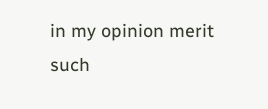in my opinion merit such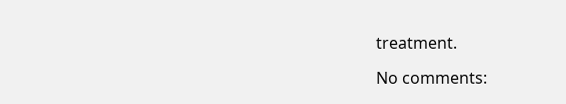treatment.

No comments: